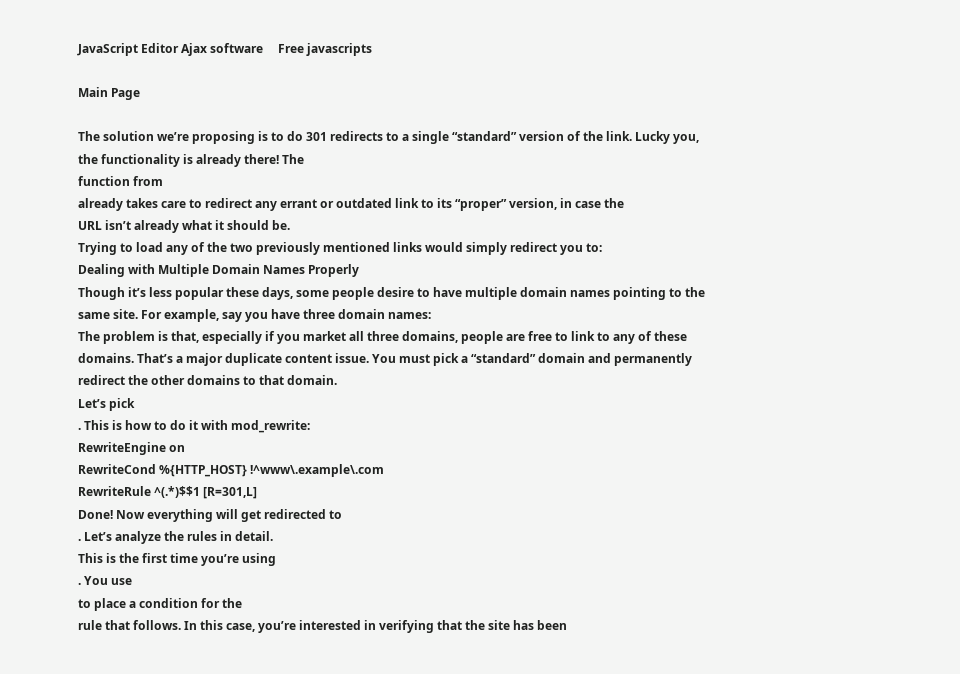JavaScript Editor Ajax software     Free javascripts

Main Page

The solution we’re proposing is to do 301 redirects to a single “standard” version of the link. Lucky you,
the functionality is already there! The
function from
already takes care to redirect any errant or outdated link to its “proper” version, in case the
URL isn’t already what it should be.
Trying to load any of the two previously mentioned links would simply redirect you to:
Dealing with Multiple Domain Names Properly
Though it’s less popular these days, some people desire to have multiple domain names pointing to the
same site. For example, say you have three domain names:
The problem is that, especially if you market all three domains, people are free to link to any of these
domains. That’s a major duplicate content issue. You must pick a “standard” domain and permanently
redirect the other domains to that domain.
Let’s pick
. This is how to do it with mod_rewrite:
RewriteEngine on
RewriteCond %{HTTP_HOST} !^www\.example\.com
RewriteRule ^(.*)$$1 [R=301,L]
Done! Now everything will get redirected to
. Let’s analyze the rules in detail.
This is the first time you’re using
. You use
to place a condition for the
rule that follows. In this case, you’re interested in verifying that the site has been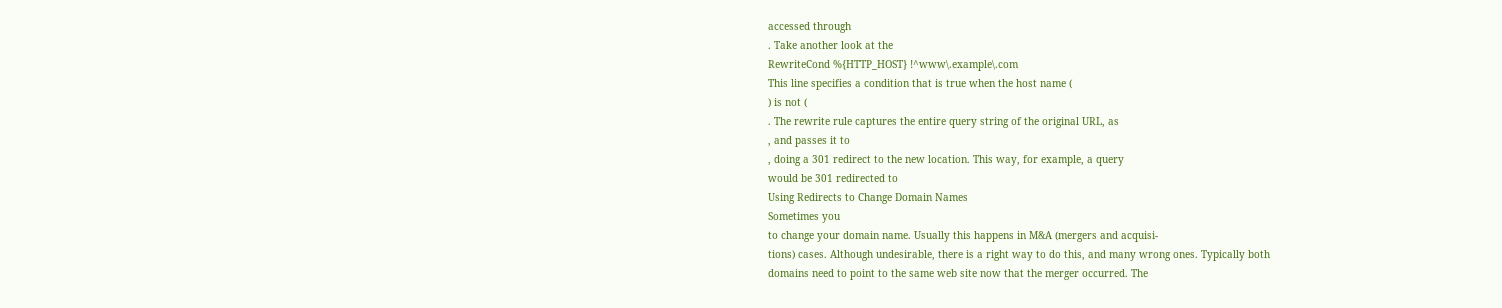accessed through
. Take another look at the
RewriteCond %{HTTP_HOST} !^www\.example\.com
This line specifies a condition that is true when the host name (
) is not (
. The rewrite rule captures the entire query string of the original URL, as
, and passes it to
, doing a 301 redirect to the new location. This way, for example, a query
would be 301 redirected to
Using Redirects to Change Domain Names
Sometimes you
to change your domain name. Usually this happens in M&A (mergers and acquisi-
tions) cases. Although undesirable, there is a right way to do this, and many wrong ones. Typically both
domains need to point to the same web site now that the merger occurred. The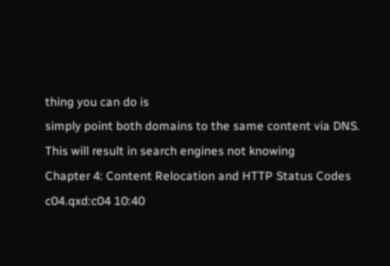thing you can do is
simply point both domains to the same content via DNS. This will result in search engines not knowing
Chapter 4: Content Relocation and HTTP Status Codes
c04.qxd:c04 10:40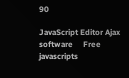90

JavaScript Editor Ajax software     Free javascripts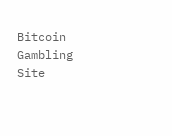Bitcoin Gambling Site